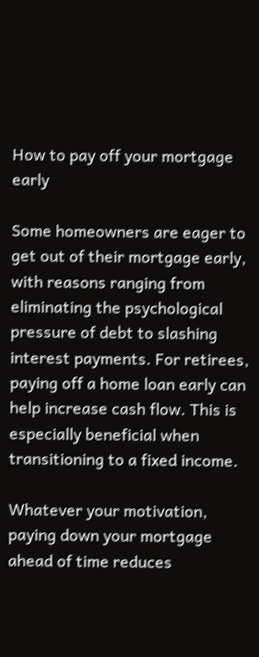How to pay off your mortgage early

Some homeowners are eager to get out of their mortgage early, with reasons ranging from eliminating the psychological pressure of debt to slashing interest payments. For retirees, paying off a home loan early can help increase cash flow. This is especially beneficial when transitioning to a fixed income.

Whatever your motivation, paying down your mortgage ahead of time reduces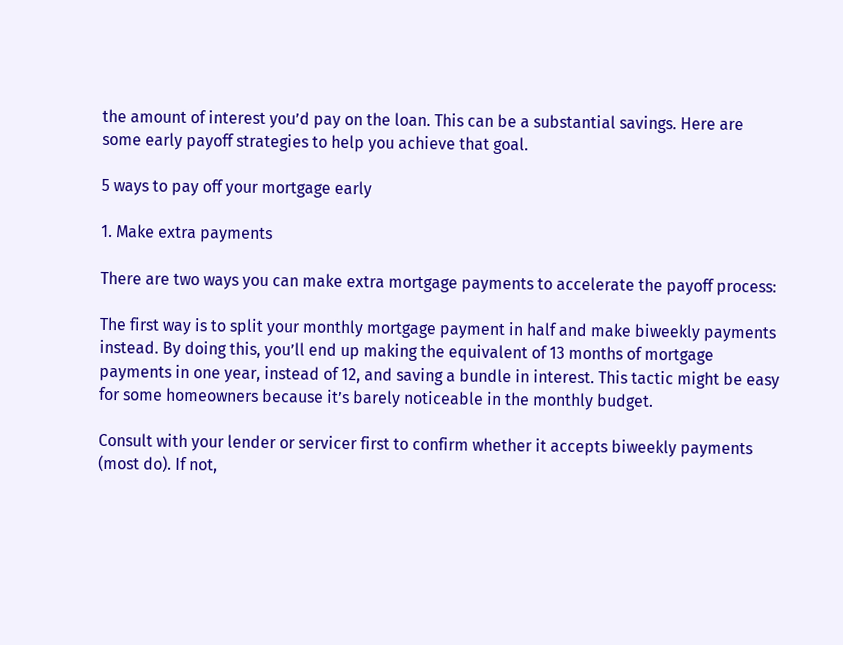the amount of interest you’d pay on the loan. This can be a substantial savings. Here are some early payoff strategies to help you achieve that goal.

5 ways to pay off your mortgage early

1. Make extra payments

There are two ways you can make extra mortgage payments to accelerate the payoff process:

The first way is to split your monthly mortgage payment in half and make biweekly payments instead. By doing this, you’ll end up making the equivalent of 13 months of mortgage payments in one year, instead of 12, and saving a bundle in interest. This tactic might be easy for some homeowners because it’s barely noticeable in the monthly budget.

Consult with your lender or servicer first to confirm whether it accepts biweekly payments (most do). If not,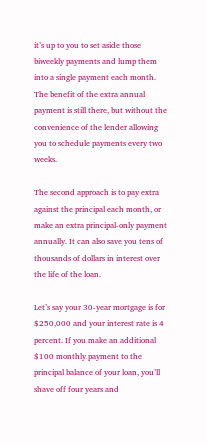it’s up to you to set aside those biweekly payments and lump them into a single payment each month. The benefit of the extra annual payment is still there, but without the convenience of the lender allowing you to schedule payments every two weeks.

The second approach is to pay extra against the principal each month, or make an extra principal-only payment annually. It can also save you tens of thousands of dollars in interest over the life of the loan.

Let’s say your 30-year mortgage is for $250,000 and your interest rate is 4 percent. If you make an additional $100 monthly payment to the principal balance of your loan, you’ll shave off four years and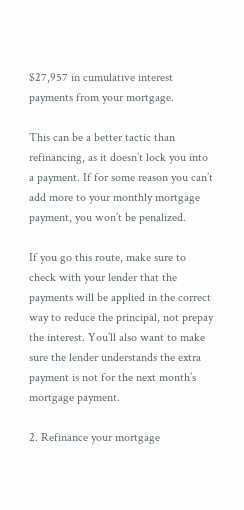$27,957 in cumulative interest payments from your mortgage.

This can be a better tactic than refinancing, as it doesn’t lock you into a payment. If for some reason you can’t add more to your monthly mortgage payment, you won’t be penalized.

If you go this route, make sure to check with your lender that the payments will be applied in the correct way to reduce the principal, not prepay the interest. You’ll also want to make sure the lender understands the extra payment is not for the next month’s mortgage payment.

2. Refinance your mortgage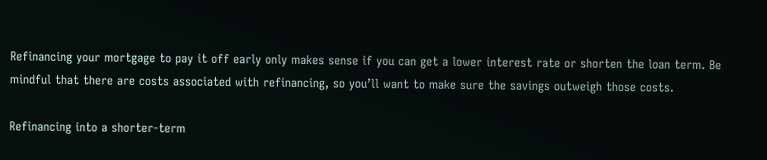Refinancing your mortgage to pay it off early only makes sense if you can get a lower interest rate or shorten the loan term. Be mindful that there are costs associated with refinancing, so you’ll want to make sure the savings outweigh those costs.

Refinancing into a shorter-term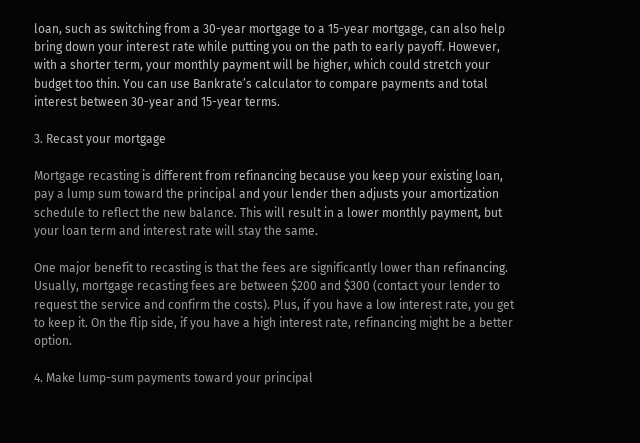loan, such as switching from a 30-year mortgage to a 15-year mortgage, can also help bring down your interest rate while putting you on the path to early payoff. However, with a shorter term, your monthly payment will be higher, which could stretch your budget too thin. You can use Bankrate’s calculator to compare payments and total interest between 30-year and 15-year terms.

3. Recast your mortgage

Mortgage recasting is different from refinancing because you keep your existing loan, pay a lump sum toward the principal and your lender then adjusts your amortization schedule to reflect the new balance. This will result in a lower monthly payment, but your loan term and interest rate will stay the same.

One major benefit to recasting is that the fees are significantly lower than refinancing. Usually, mortgage recasting fees are between $200 and $300 (contact your lender to request the service and confirm the costs). Plus, if you have a low interest rate, you get to keep it. On the flip side, if you have a high interest rate, refinancing might be a better option.

4. Make lump-sum payments toward your principal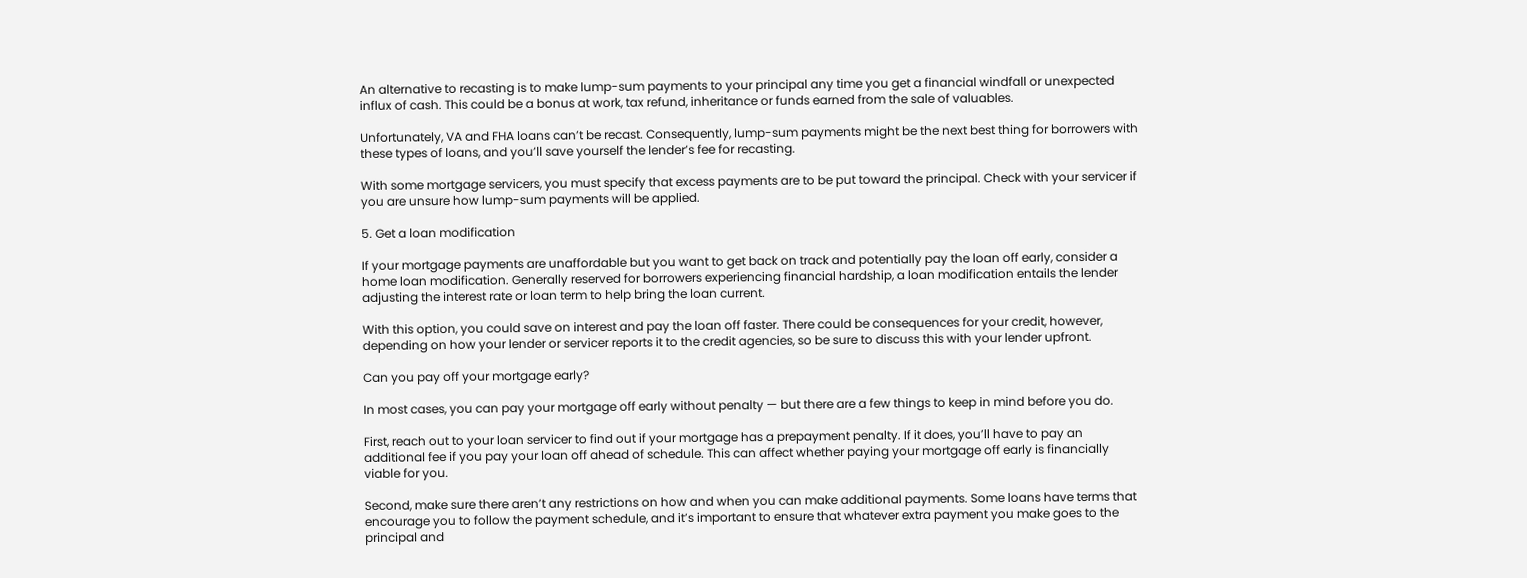An alternative to recasting is to make lump-sum payments to your principal any time you get a financial windfall or unexpected influx of cash. This could be a bonus at work, tax refund, inheritance or funds earned from the sale of valuables.

Unfortunately, VA and FHA loans can’t be recast. Consequently, lump-sum payments might be the next best thing for borrowers with these types of loans, and you’ll save yourself the lender’s fee for recasting.

With some mortgage servicers, you must specify that excess payments are to be put toward the principal. Check with your servicer if you are unsure how lump-sum payments will be applied.

5. Get a loan modification

If your mortgage payments are unaffordable but you want to get back on track and potentially pay the loan off early, consider a home loan modification. Generally reserved for borrowers experiencing financial hardship, a loan modification entails the lender adjusting the interest rate or loan term to help bring the loan current.

With this option, you could save on interest and pay the loan off faster. There could be consequences for your credit, however, depending on how your lender or servicer reports it to the credit agencies, so be sure to discuss this with your lender upfront.

Can you pay off your mortgage early?

In most cases, you can pay your mortgage off early without penalty — but there are a few things to keep in mind before you do.

First, reach out to your loan servicer to find out if your mortgage has a prepayment penalty. If it does, you’ll have to pay an additional fee if you pay your loan off ahead of schedule. This can affect whether paying your mortgage off early is financially viable for you.

Second, make sure there aren’t any restrictions on how and when you can make additional payments. Some loans have terms that encourage you to follow the payment schedule, and it’s important to ensure that whatever extra payment you make goes to the principal and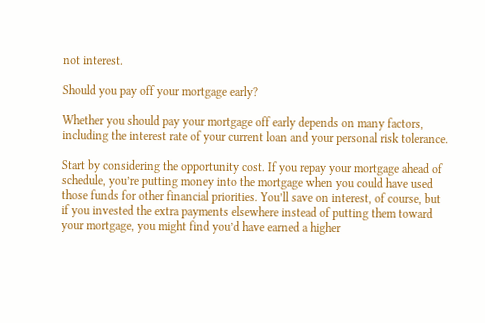not interest.

Should you pay off your mortgage early?

Whether you should pay your mortgage off early depends on many factors, including the interest rate of your current loan and your personal risk tolerance.

Start by considering the opportunity cost. If you repay your mortgage ahead of schedule, you’re putting money into the mortgage when you could have used those funds for other financial priorities. You’ll save on interest, of course, but if you invested the extra payments elsewhere instead of putting them toward your mortgage, you might find you’d have earned a higher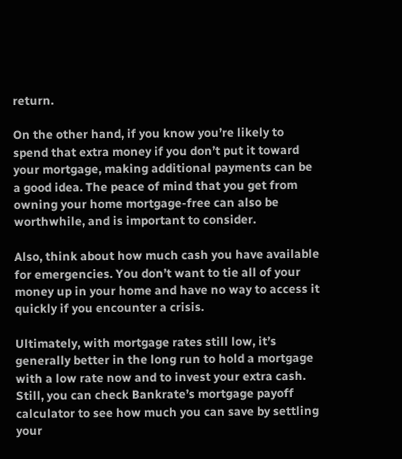return.

On the other hand, if you know you’re likely to spend that extra money if you don’t put it toward your mortgage, making additional payments can be a good idea. The peace of mind that you get from owning your home mortgage-free can also be worthwhile, and is important to consider.

Also, think about how much cash you have available for emergencies. You don’t want to tie all of your money up in your home and have no way to access it quickly if you encounter a crisis.

Ultimately, with mortgage rates still low, it’s generally better in the long run to hold a mortgage with a low rate now and to invest your extra cash. Still, you can check Bankrate’s mortgage payoff calculator to see how much you can save by settling your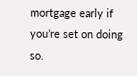mortgage early if you’re set on doing so.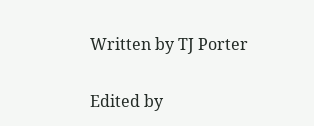Written by TJ Porter

Edited by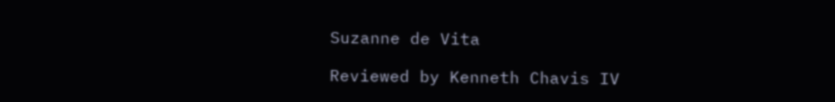Suzanne de Vita

Reviewed by Kenneth Chavis IV